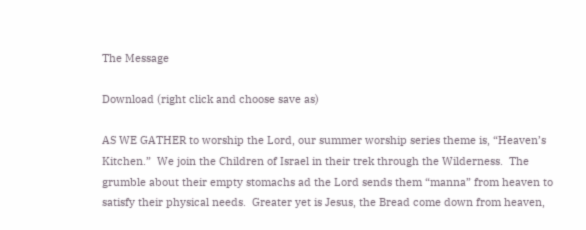The Message

Download (right click and choose save as)

AS WE GATHER to worship the Lord, our summer worship series theme is, “Heaven’s Kitchen.”  We join the Children of Israel in their trek through the Wilderness.  The grumble about their empty stomachs ad the Lord sends them “manna” from heaven to satisfy their physical needs.  Greater yet is Jesus, the Bread come down from heaven,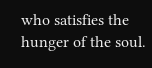who satisfies the hunger of the soul.